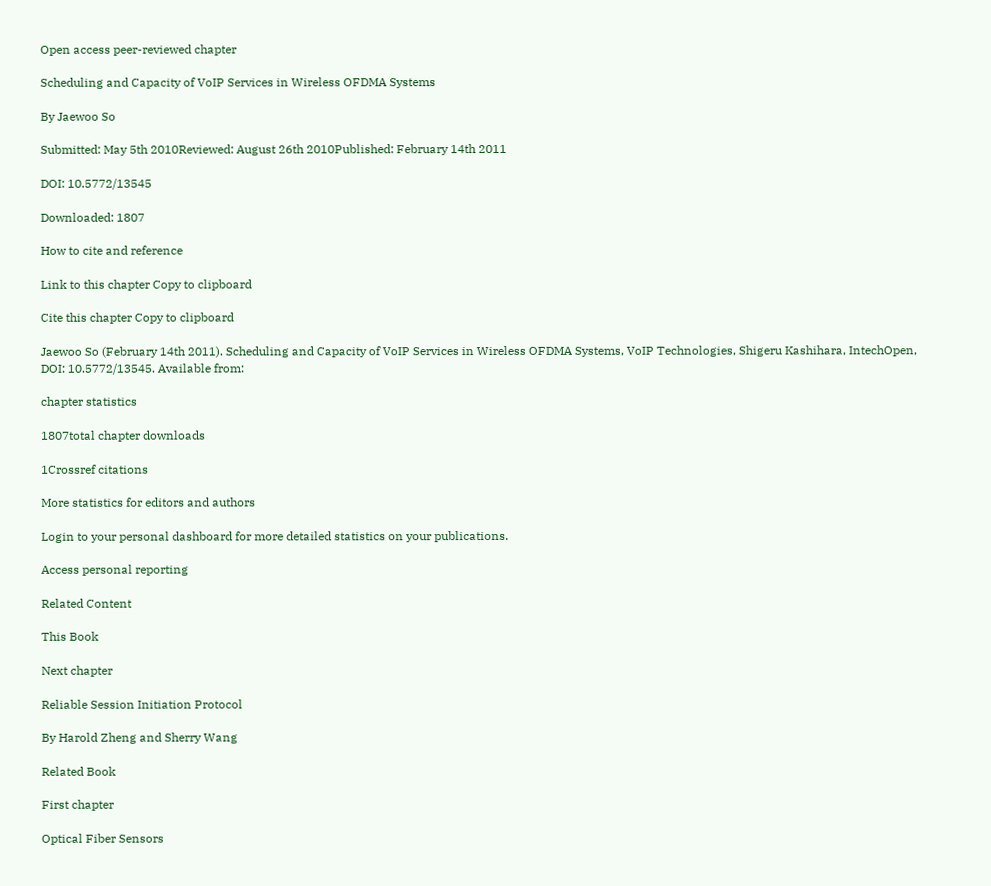Open access peer-reviewed chapter

Scheduling and Capacity of VoIP Services in Wireless OFDMA Systems

By Jaewoo So

Submitted: May 5th 2010Reviewed: August 26th 2010Published: February 14th 2011

DOI: 10.5772/13545

Downloaded: 1807

How to cite and reference

Link to this chapter Copy to clipboard

Cite this chapter Copy to clipboard

Jaewoo So (February 14th 2011). Scheduling and Capacity of VoIP Services in Wireless OFDMA Systems, VoIP Technologies, Shigeru Kashihara, IntechOpen, DOI: 10.5772/13545. Available from:

chapter statistics

1807total chapter downloads

1Crossref citations

More statistics for editors and authors

Login to your personal dashboard for more detailed statistics on your publications.

Access personal reporting

Related Content

This Book

Next chapter

Reliable Session Initiation Protocol

By Harold Zheng and Sherry Wang

Related Book

First chapter

Optical Fiber Sensors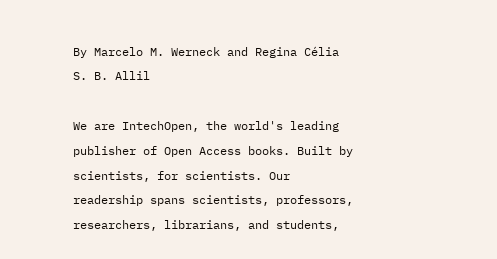By Marcelo M. Werneck and Regina Célia S. B. Allil

We are IntechOpen, the world's leading publisher of Open Access books. Built by scientists, for scientists. Our readership spans scientists, professors, researchers, librarians, and students,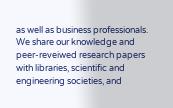as well as business professionals. We share our knowledge and peer-reveiwed research papers with libraries, scientific and engineering societies, and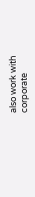also work with corporate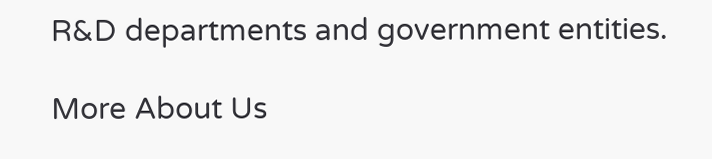R&D departments and government entities.

More About Us